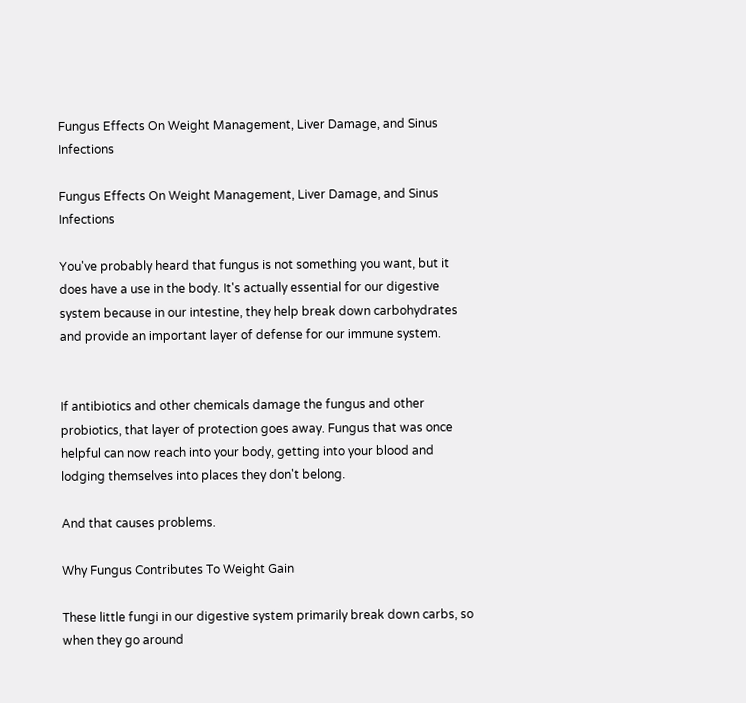Fungus Effects On Weight Management, Liver Damage, and Sinus Infections

Fungus Effects On Weight Management, Liver Damage, and Sinus Infections

You've probably heard that fungus is not something you want, but it does have a use in the body. It's actually essential for our digestive system because in our intestine, they help break down carbohydrates and provide an important layer of defense for our immune system.


If antibiotics and other chemicals damage the fungus and other probiotics, that layer of protection goes away. Fungus that was once helpful can now reach into your body, getting into your blood and lodging themselves into places they don't belong.

And that causes problems.

Why Fungus Contributes To Weight Gain

These little fungi in our digestive system primarily break down carbs, so when they go around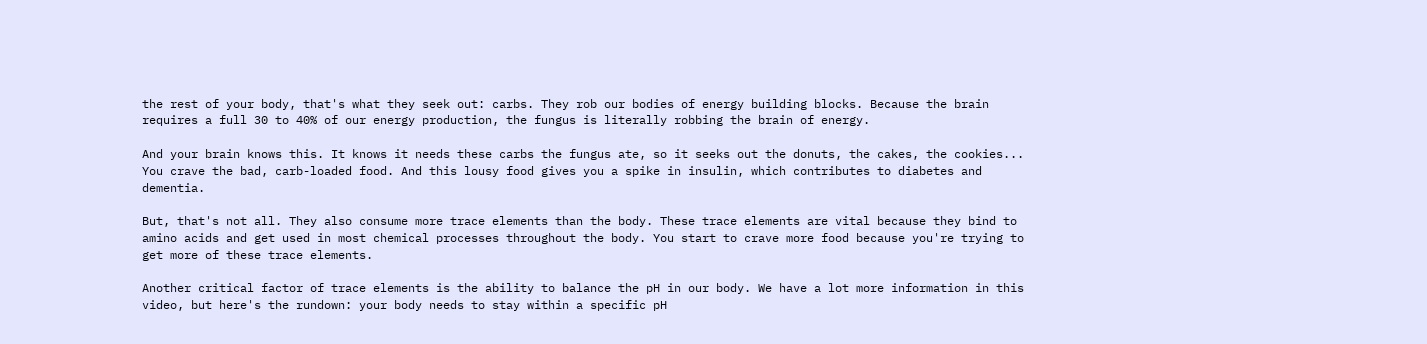the rest of your body, that's what they seek out: carbs. They rob our bodies of energy building blocks. Because the brain requires a full 30 to 40% of our energy production, the fungus is literally robbing the brain of energy.

And your brain knows this. It knows it needs these carbs the fungus ate, so it seeks out the donuts, the cakes, the cookies... You crave the bad, carb-loaded food. And this lousy food gives you a spike in insulin, which contributes to diabetes and dementia.

But, that's not all. They also consume more trace elements than the body. These trace elements are vital because they bind to amino acids and get used in most chemical processes throughout the body. You start to crave more food because you're trying to get more of these trace elements.

Another critical factor of trace elements is the ability to balance the pH in our body. We have a lot more information in this video, but here's the rundown: your body needs to stay within a specific pH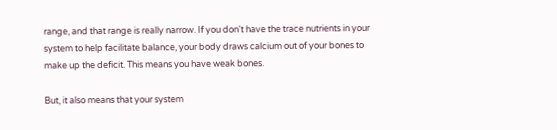range, and that range is really narrow. If you don't have the trace nutrients in your system to help facilitate balance, your body draws calcium out of your bones to make up the deficit. This means you have weak bones.

But, it also means that your system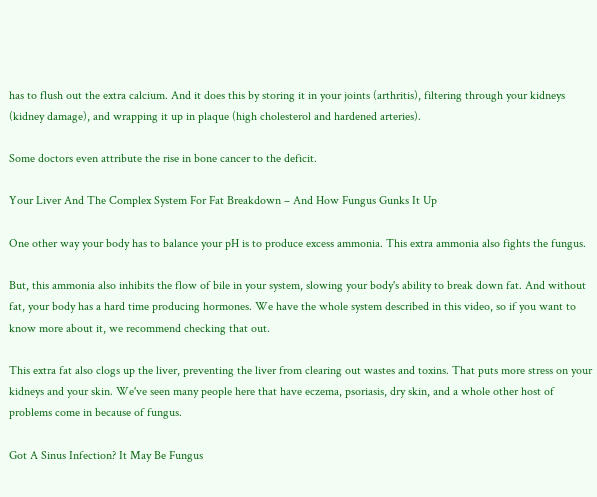has to flush out the extra calcium. And it does this by storing it in your joints (arthritis), filtering through your kidneys (kidney damage), and wrapping it up in plaque (high cholesterol and hardened arteries).

Some doctors even attribute the rise in bone cancer to the deficit.

Your Liver And The Complex System For Fat Breakdown – And How Fungus Gunks It Up

One other way your body has to balance your pH is to produce excess ammonia. This extra ammonia also fights the fungus.

But, this ammonia also inhibits the flow of bile in your system, slowing your body's ability to break down fat. And without fat, your body has a hard time producing hormones. We have the whole system described in this video, so if you want to know more about it, we recommend checking that out.

This extra fat also clogs up the liver, preventing the liver from clearing out wastes and toxins. That puts more stress on your kidneys and your skin. We've seen many people here that have eczema, psoriasis, dry skin, and a whole other host of problems come in because of fungus.

Got A Sinus Infection? It May Be Fungus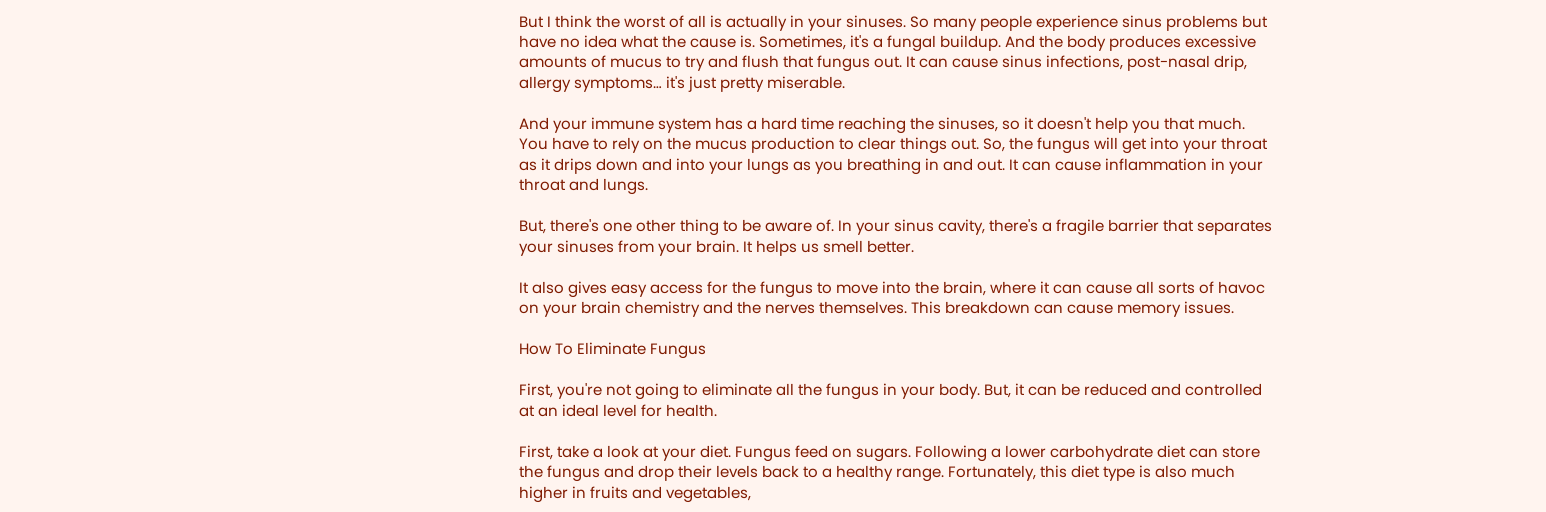But I think the worst of all is actually in your sinuses. So many people experience sinus problems but have no idea what the cause is. Sometimes, it's a fungal buildup. And the body produces excessive amounts of mucus to try and flush that fungus out. It can cause sinus infections, post-nasal drip, allergy symptoms… it's just pretty miserable.

And your immune system has a hard time reaching the sinuses, so it doesn't help you that much. You have to rely on the mucus production to clear things out. So, the fungus will get into your throat as it drips down and into your lungs as you breathing in and out. It can cause inflammation in your throat and lungs.

But, there's one other thing to be aware of. In your sinus cavity, there's a fragile barrier that separates your sinuses from your brain. It helps us smell better.

It also gives easy access for the fungus to move into the brain, where it can cause all sorts of havoc on your brain chemistry and the nerves themselves. This breakdown can cause memory issues.

How To Eliminate Fungus

First, you're not going to eliminate all the fungus in your body. But, it can be reduced and controlled at an ideal level for health.

First, take a look at your diet. Fungus feed on sugars. Following a lower carbohydrate diet can store the fungus and drop their levels back to a healthy range. Fortunately, this diet type is also much higher in fruits and vegetables,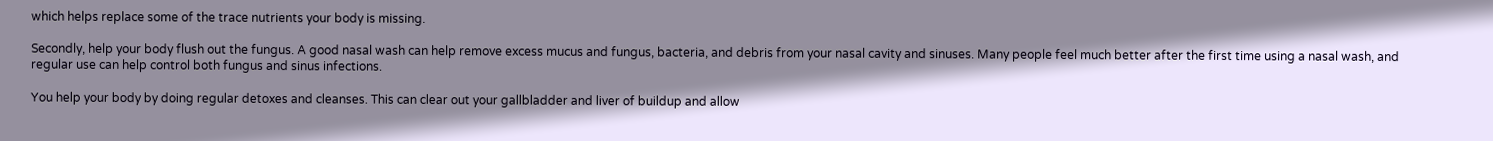which helps replace some of the trace nutrients your body is missing.

Secondly, help your body flush out the fungus. A good nasal wash can help remove excess mucus and fungus, bacteria, and debris from your nasal cavity and sinuses. Many people feel much better after the first time using a nasal wash, and regular use can help control both fungus and sinus infections.

You help your body by doing regular detoxes and cleanses. This can clear out your gallbladder and liver of buildup and allow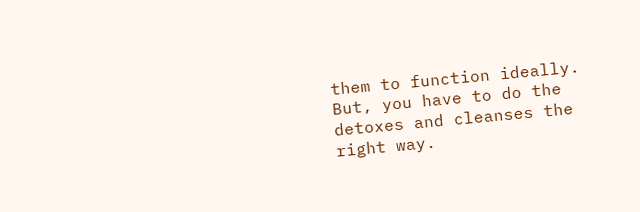them to function ideally. But, you have to do the detoxes and cleanses the right way.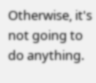Otherwise, it's not going to do anything.